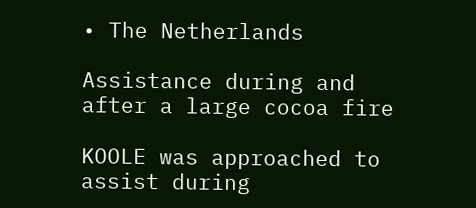• The Netherlands

Assistance during and after a large cocoa fire

KOOLE was approached to assist during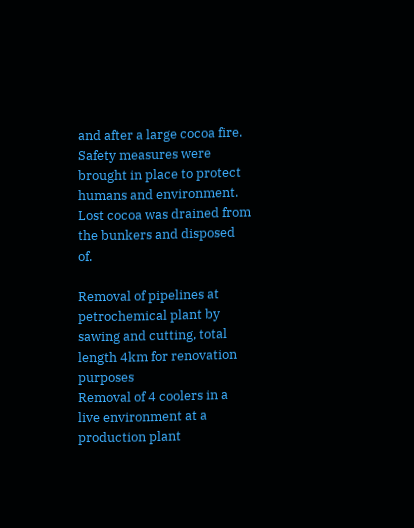and after a large cocoa fire. Safety measures were brought in place to protect humans and environment. Lost cocoa was drained from the bunkers and disposed of.

Removal of pipelines at petrochemical plant by sawing and cutting, total length 4km for renovation purposes
Removal of 4 coolers in a live environment at a production plant